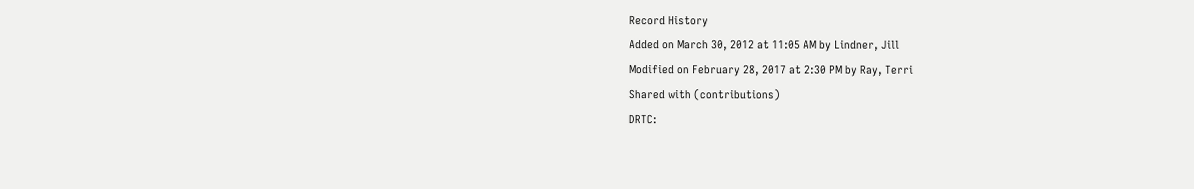Record History
Added on March 30, 2012 at 11:05 AM by Lindner, Jill
Modified on February 28, 2017 at 2:30 PM by Ray, Terri
Shared with (contributions)
DRTC: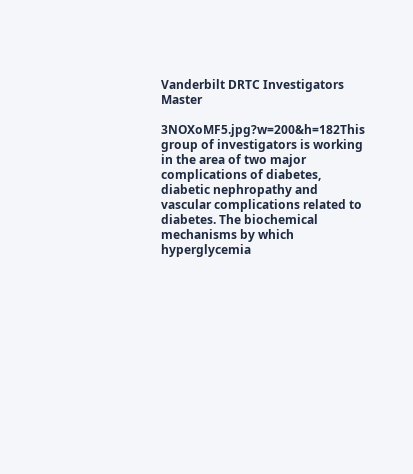Vanderbilt DRTC Investigators Master

3NOXoMF5.jpg?w=200&h=182This group of investigators is working in the area of two major complications of diabetes, diabetic nephropathy and vascular complications related to diabetes. The biochemical mechanisms by which hyperglycemia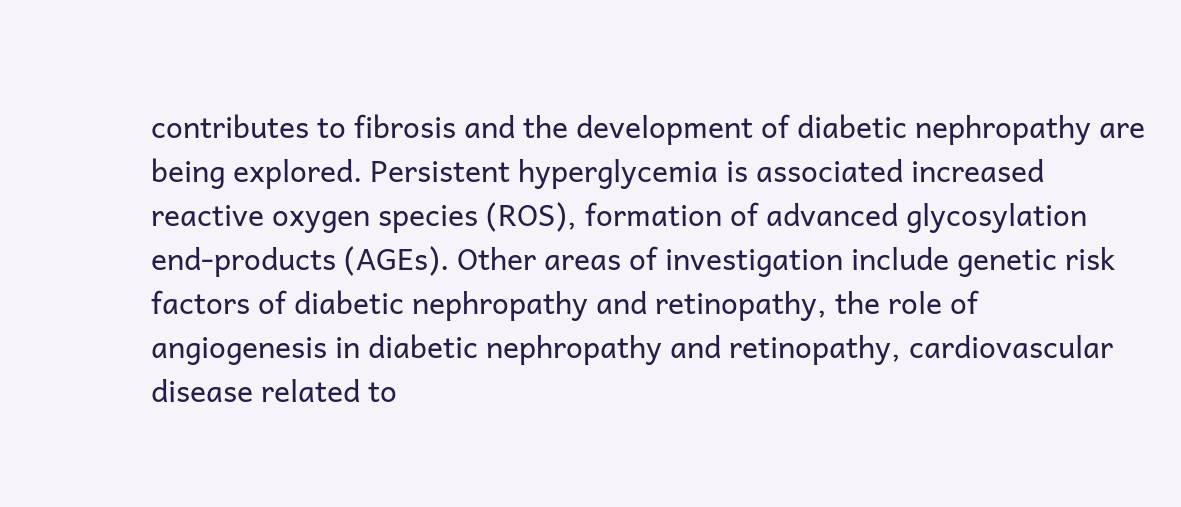contributes to fibrosis and the development of diabetic nephropathy are being explored. Persistent hyperglycemia is associated increased reactive oxygen species (ROS), formation of advanced glycosylation end-products (AGEs). Other areas of investigation include genetic risk factors of diabetic nephropathy and retinopathy, the role of angiogenesis in diabetic nephropathy and retinopathy, cardiovascular disease related to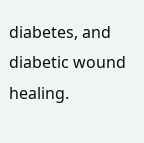diabetes, and diabetic wound healing.